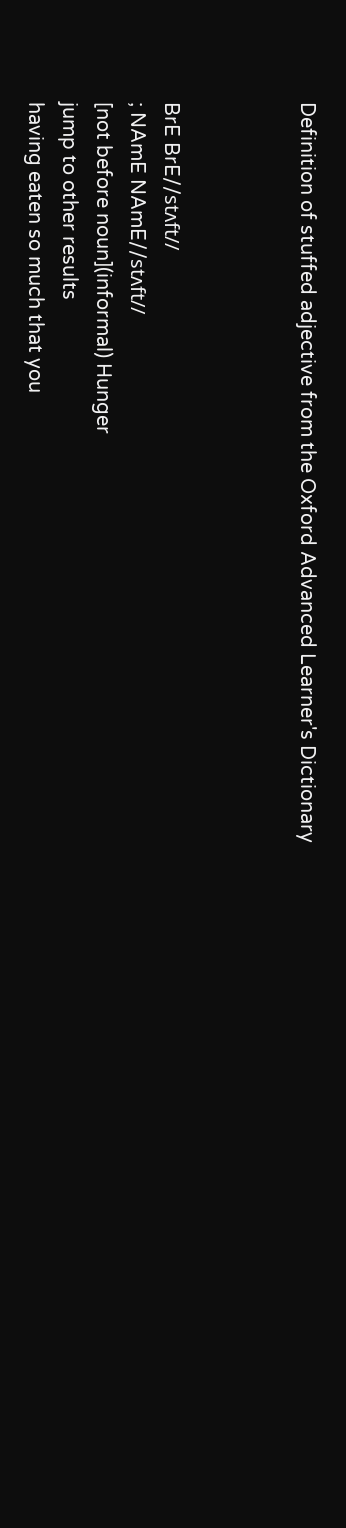Definition of stuffed adjective from the Oxford Advanced Learner's Dictionary



BrE BrE//stʌft//
; NAmE NAmE//stʌft//
[not before noun](informal) Hunger
jump to other results
having eaten so much that you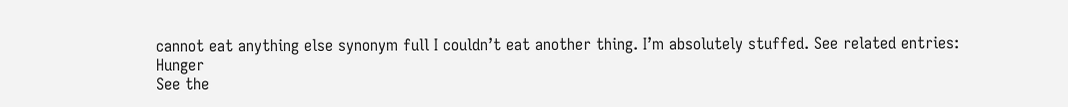cannot eat anything else synonym full I couldn’t eat another thing. I’m absolutely stuffed. See related entries: Hunger
See the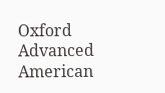Oxford Advanced American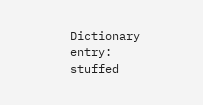Dictionary entry: stuffed